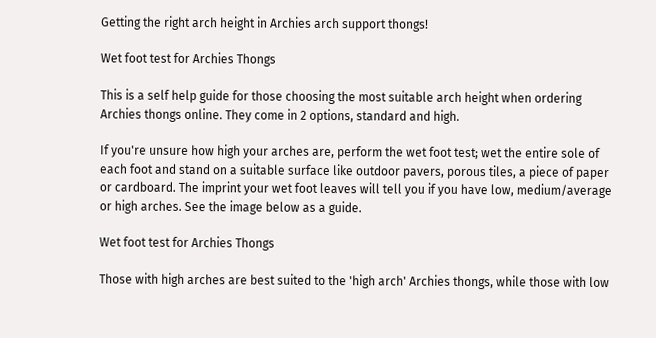Getting the right arch height in Archies arch support thongs!

Wet foot test for Archies Thongs

This is a self help guide for those choosing the most suitable arch height when ordering Archies thongs online. They come in 2 options, standard and high.

If you're unsure how high your arches are, perform the wet foot test; wet the entire sole of each foot and stand on a suitable surface like outdoor pavers, porous tiles, a piece of paper or cardboard. The imprint your wet foot leaves will tell you if you have low, medium/average or high arches. See the image below as a guide.

Wet foot test for Archies Thongs

Those with high arches are best suited to the 'high arch' Archies thongs, while those with low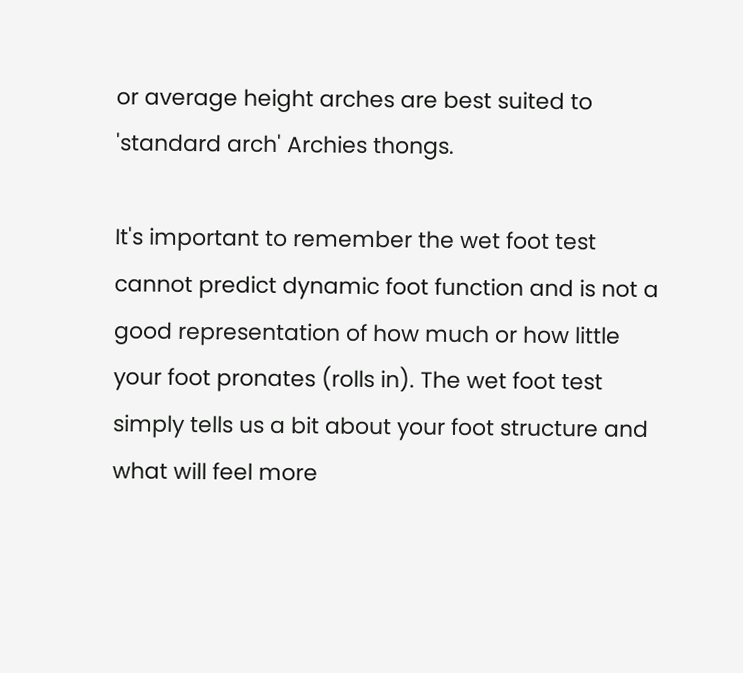or average height arches are best suited to 'standard arch' Archies thongs.

It's important to remember the wet foot test cannot predict dynamic foot function and is not a good representation of how much or how little your foot pronates (rolls in). The wet foot test simply tells us a bit about your foot structure and what will feel more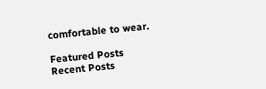comfortable to wear.

Featured Posts
Recent Posts